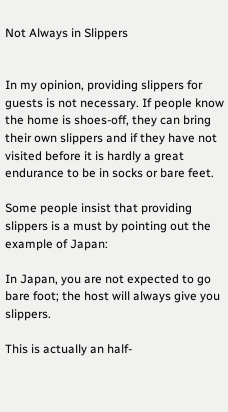Not Always in Slippers


In my opinion, providing slippers for guests is not necessary. If people know the home is shoes-off, they can bring their own slippers and if they have not visited before it is hardly a great endurance to be in socks or bare feet.

Some people insist that providing slippers is a must by pointing out the example of Japan:

In Japan, you are not expected to go bare foot; the host will always give you slippers.

This is actually an half-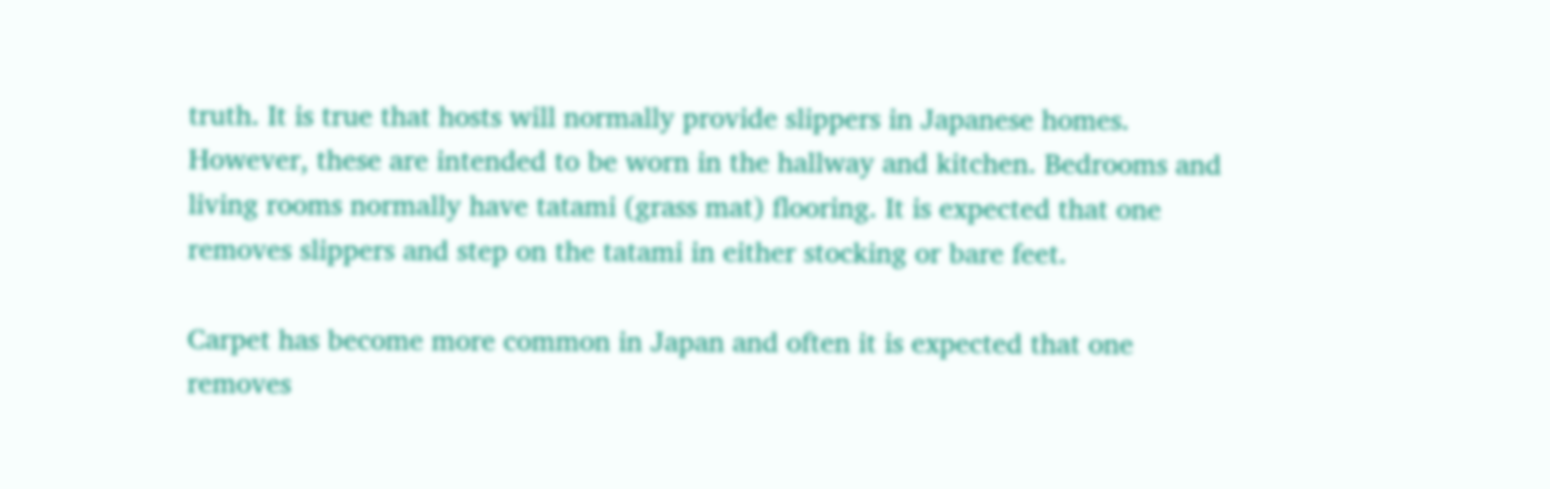truth. It is true that hosts will normally provide slippers in Japanese homes. However, these are intended to be worn in the hallway and kitchen. Bedrooms and living rooms normally have tatami (grass mat) flooring. It is expected that one removes slippers and step on the tatami in either stocking or bare feet.

Carpet has become more common in Japan and often it is expected that one removes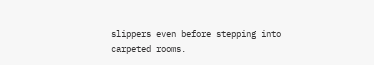slippers even before stepping into carpeted rooms.